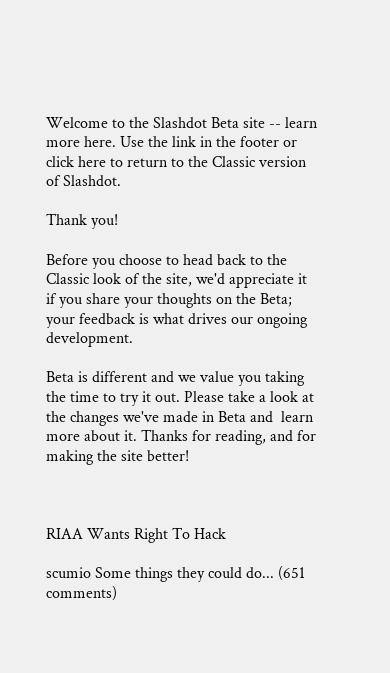Welcome to the Slashdot Beta site -- learn more here. Use the link in the footer or click here to return to the Classic version of Slashdot.

Thank you!

Before you choose to head back to the Classic look of the site, we'd appreciate it if you share your thoughts on the Beta; your feedback is what drives our ongoing development.

Beta is different and we value you taking the time to try it out. Please take a look at the changes we've made in Beta and  learn more about it. Thanks for reading, and for making the site better!



RIAA Wants Right To Hack

scumio Some things they could do... (651 comments)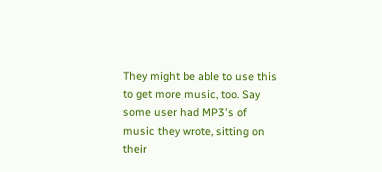They might be able to use this to get more music, too. Say some user had MP3's of music they wrote, sitting on their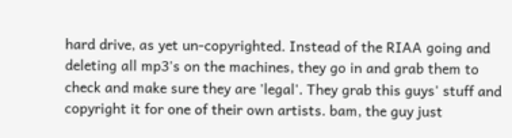hard drive, as yet un-copyrighted. Instead of the RIAA going and deleting all mp3's on the machines, they go in and grab them to check and make sure they are 'legal'. They grab this guys' stuff and copyright it for one of their own artists. bam, the guy just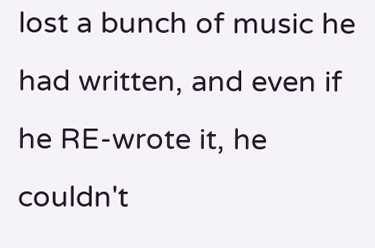lost a bunch of music he had written, and even if he RE-wrote it, he couldn't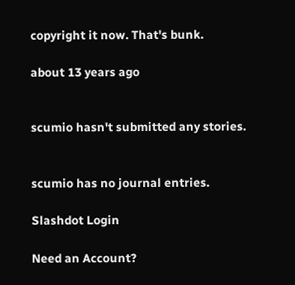copyright it now. That's bunk.

about 13 years ago


scumio hasn't submitted any stories.


scumio has no journal entries.

Slashdot Login

Need an Account?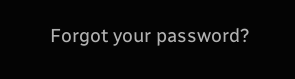Forgot your password?